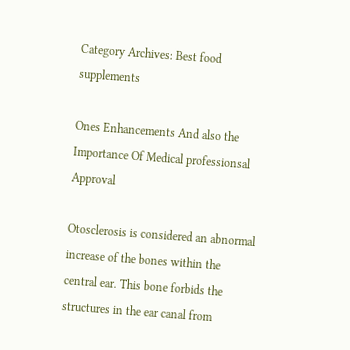Category Archives: Best food supplements

Ones Enhancements And also the Importance Of Medical professionsal Approval

Otosclerosis is considered an abnormal increase of the bones within the central ear. This bone forbids the structures in the ear canal from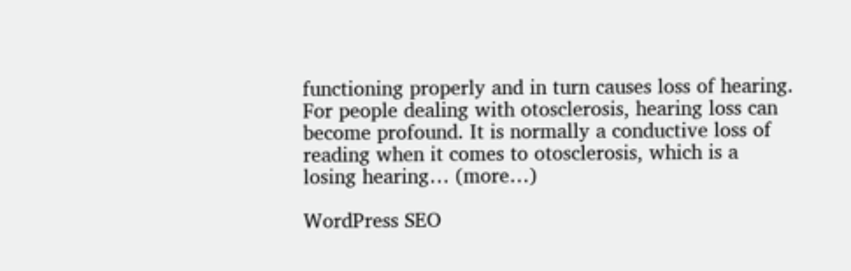functioning properly and in turn causes loss of hearing. For people dealing with otosclerosis, hearing loss can become profound. It is normally a conductive loss of reading when it comes to otosclerosis, which is a losing hearing… (more…)

WordPress SEO